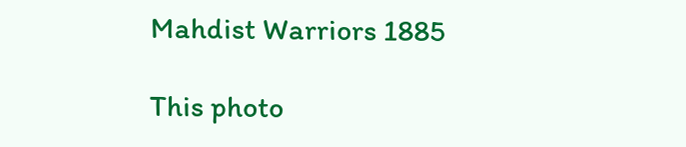Mahdist Warriors 1885

This photo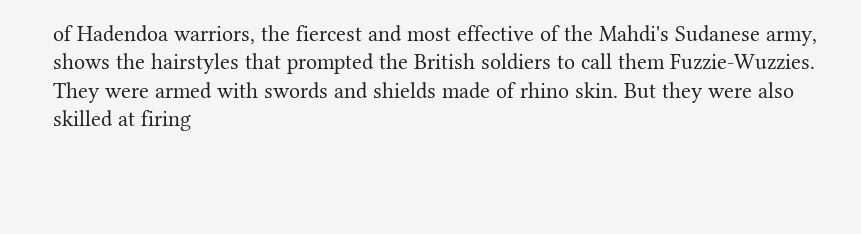of Hadendoa warriors, the fiercest and most effective of the Mahdi's Sudanese army, shows the hairstyles that prompted the British soldiers to call them Fuzzie-Wuzzies. They were armed with swords and shields made of rhino skin. But they were also skilled at firing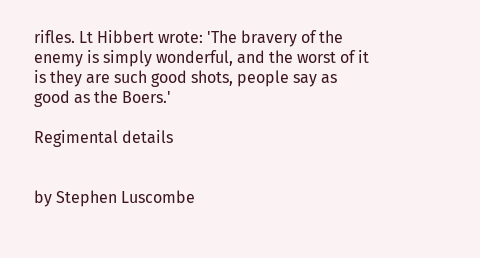rifles. Lt Hibbert wrote: 'The bravery of the enemy is simply wonderful, and the worst of it is they are such good shots, people say as good as the Boers.'

Regimental details


by Stephen Luscombe